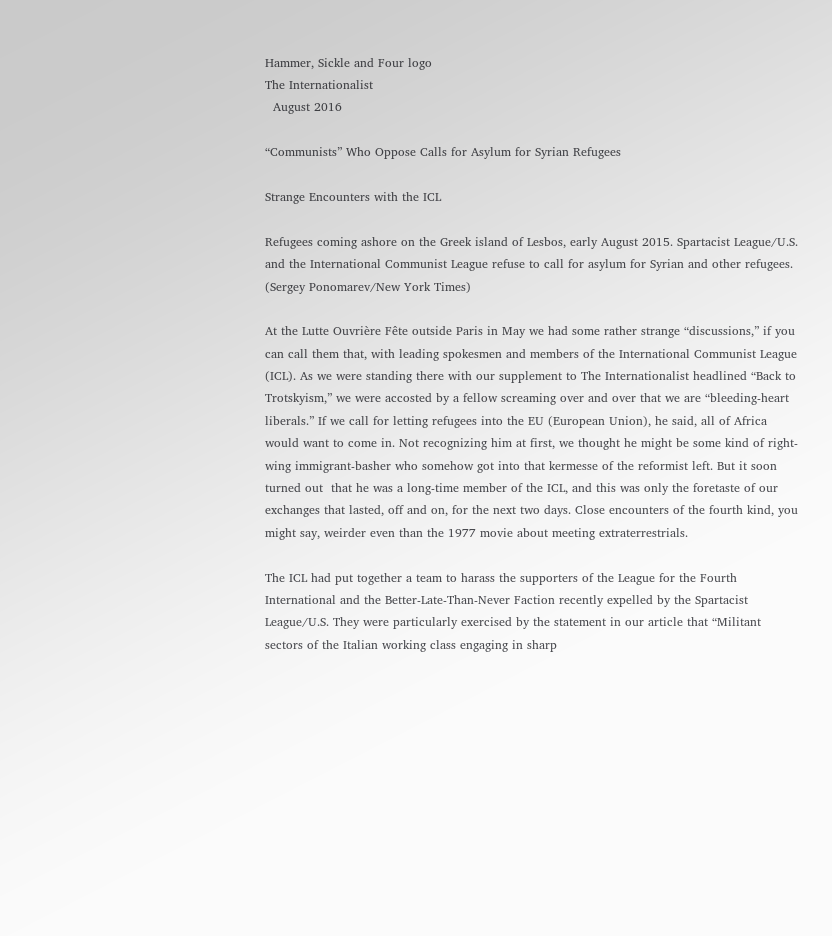Hammer, Sickle and Four logo
The Internationalist
  August 2016

“Communists” Who Oppose Calls for Asylum for Syrian Refugees

Strange Encounters with the ICL

Refugees coming ashore on the Greek island of Lesbos, early August 2015. Spartacist League/U.S. and the International Communist League refuse to call for asylum for Syrian and other refugees.  (Sergey Ponomarev/New York Times)

At the Lutte Ouvrière Fête outside Paris in May we had some rather strange “discussions,” if you can call them that, with leading spokesmen and members of the International Communist League (ICL). As we were standing there with our supplement to The Internationalist headlined “Back to Trotskyism,” we were accosted by a fellow screaming over and over that we are “bleeding-heart liberals.” If we call for letting refugees into the EU (European Union), he said, all of Africa would want to come in. Not recognizing him at first, we thought he might be some kind of right-wing immigrant-basher who somehow got into that kermesse of the reformist left. But it soon turned out  that he was a long-time member of the ICL, and this was only the foretaste of our exchanges that lasted, off and on, for the next two days. Close encounters of the fourth kind, you might say, weirder even than the 1977 movie about meeting extraterrestrials.

The ICL had put together a team to harass the supporters of the League for the Fourth International and the Better-Late-Than-Never Faction recently expelled by the Spartacist League/U.S. They were particularly exercised by the statement in our article that “Militant sectors of the Italian working class engaging in sharp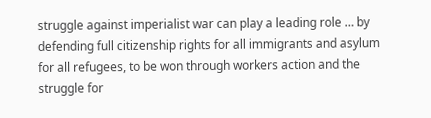struggle against imperialist war can play a leading role … by defending full citizenship rights for all immigrants and asylum for all refugees, to be won through workers action and the struggle for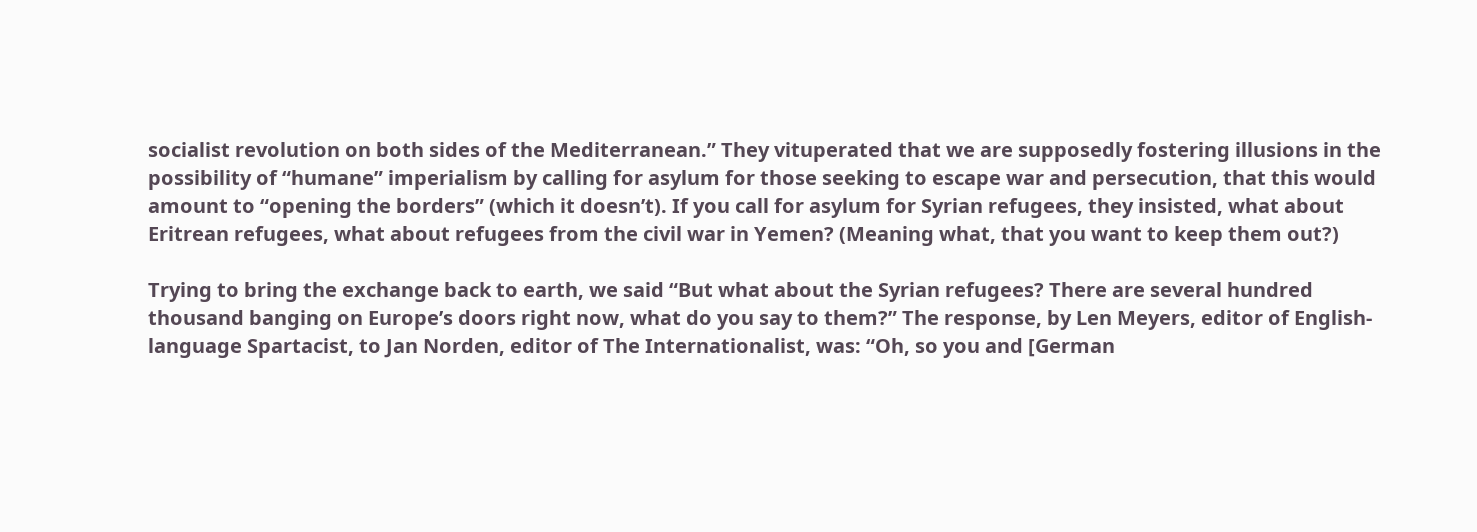socialist revolution on both sides of the Mediterranean.” They vituperated that we are supposedly fostering illusions in the possibility of “humane” imperialism by calling for asylum for those seeking to escape war and persecution, that this would amount to “opening the borders” (which it doesn’t). If you call for asylum for Syrian refugees, they insisted, what about Eritrean refugees, what about refugees from the civil war in Yemen? (Meaning what, that you want to keep them out?)

Trying to bring the exchange back to earth, we said “But what about the Syrian refugees? There are several hundred thousand banging on Europe’s doors right now, what do you say to them?” The response, by Len Meyers, editor of English-language Spartacist, to Jan Norden, editor of The Internationalist, was: “Oh, so you and [German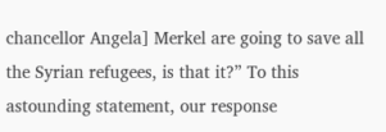chancellor Angela] Merkel are going to save all the Syrian refugees, is that it?” To this astounding statement, our response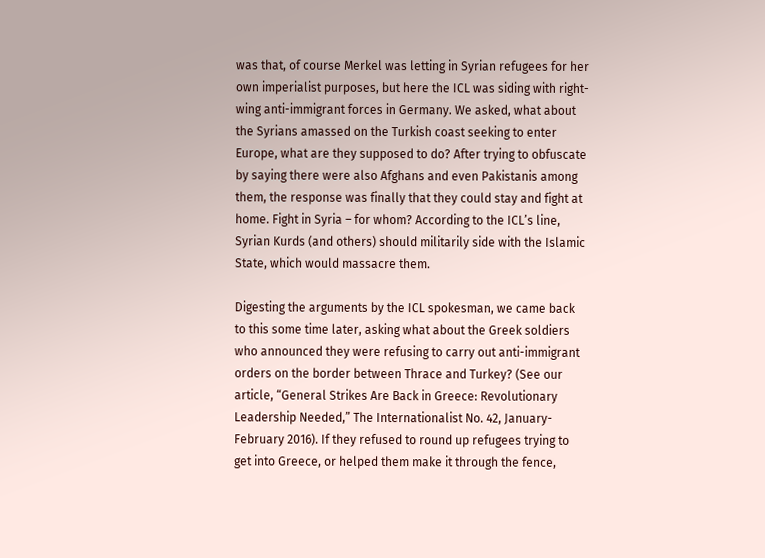was that, of course Merkel was letting in Syrian refugees for her own imperialist purposes, but here the ICL was siding with right-wing anti-immigrant forces in Germany. We asked, what about the Syrians amassed on the Turkish coast seeking to enter Europe, what are they supposed to do? After trying to obfuscate by saying there were also Afghans and even Pakistanis among them, the response was finally that they could stay and fight at home. Fight in Syria – for whom? According to the ICL’s line, Syrian Kurds (and others) should militarily side with the Islamic State, which would massacre them.

Digesting the arguments by the ICL spokesman, we came back to this some time later, asking what about the Greek soldiers who announced they were refusing to carry out anti-immigrant orders on the border between Thrace and Turkey? (See our article, “General Strikes Are Back in Greece: Revolutionary Leadership Needed,” The Internationalist No. 42, January-February 2016). If they refused to round up refugees trying to get into Greece, or helped them make it through the fence,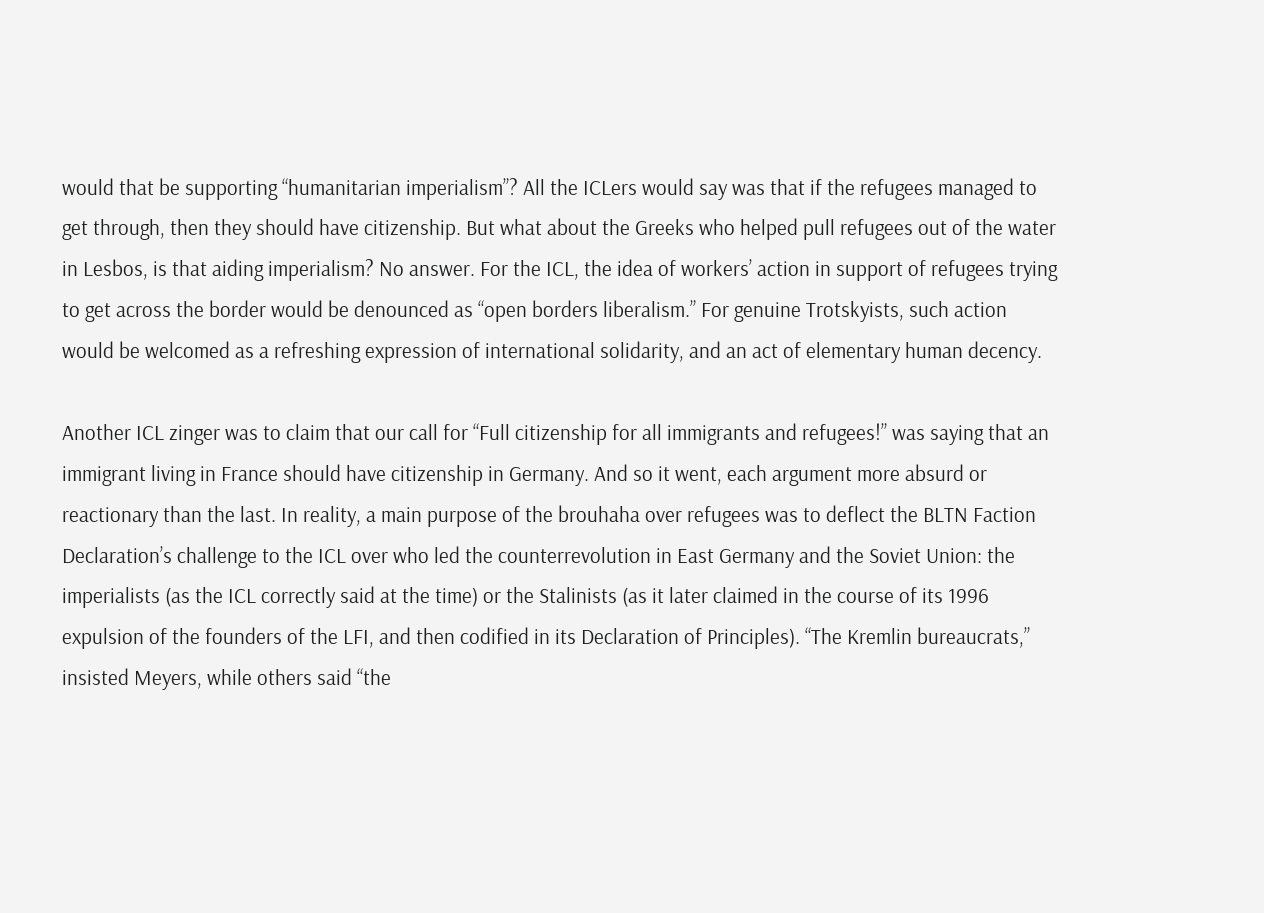would that be supporting “humanitarian imperialism”? All the ICLers would say was that if the refugees managed to get through, then they should have citizenship. But what about the Greeks who helped pull refugees out of the water in Lesbos, is that aiding imperialism? No answer. For the ICL, the idea of workers’ action in support of refugees trying to get across the border would be denounced as “open borders liberalism.” For genuine Trotskyists, such action would be welcomed as a refreshing expression of international solidarity, and an act of elementary human decency.

Another ICL zinger was to claim that our call for “Full citizenship for all immigrants and refugees!” was saying that an immigrant living in France should have citizenship in Germany. And so it went, each argument more absurd or reactionary than the last. In reality, a main purpose of the brouhaha over refugees was to deflect the BLTN Faction Declaration’s challenge to the ICL over who led the counterrevolution in East Germany and the Soviet Union: the imperialists (as the ICL correctly said at the time) or the Stalinists (as it later claimed in the course of its 1996 expulsion of the founders of the LFI, and then codified in its Declaration of Principles). “The Kremlin bureaucrats,” insisted Meyers, while others said “the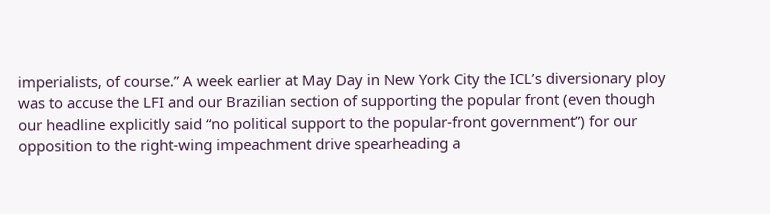imperialists, of course.” A week earlier at May Day in New York City the ICL’s diversionary ploy was to accuse the LFI and our Brazilian section of supporting the popular front (even though our headline explicitly said “no political support to the popular-front government”) for our opposition to the right-wing impeachment drive spearheading a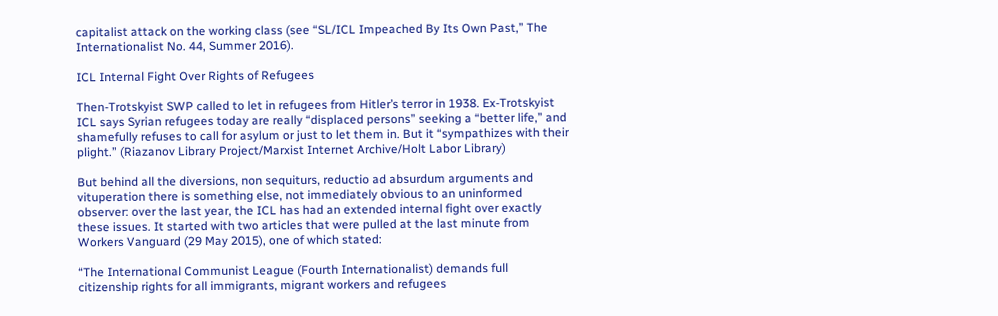capitalist attack on the working class (see “SL/ICL Impeached By Its Own Past,” The Internationalist No. 44, Summer 2016).

ICL Internal Fight Over Rights of Refugees

Then-Trotskyist SWP called to let in refugees from Hitler’s terror in 1938. Ex-Trotskyist ICL says Syrian refugees today are really “displaced persons” seeking a “better life,” and shamefully refuses to call for asylum or just to let them in. But it “sympathizes with their plight.” (Riazanov Library Project/Marxist Internet Archive/Holt Labor Library)

But behind all the diversions, non sequiturs, reductio ad absurdum arguments and vituperation there is something else, not immediately obvious to an uninformed observer: over the last year, the ICL has had an extended internal fight over exactly these issues. It started with two articles that were pulled at the last minute from Workers Vanguard (29 May 2015), one of which stated:

“The International Communist League (Fourth Internationalist) demands full citizenship rights for all immigrants, migrant workers and refugees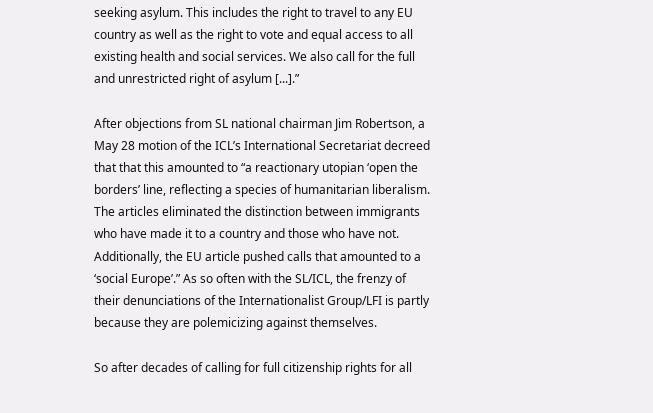seeking asylum. This includes the right to travel to any EU country as well as the right to vote and equal access to all existing health and social services. We also call for the full and unrestricted right of asylum [...].”

After objections from SL national chairman Jim Robertson, a May 28 motion of the ICL’s International Secretariat decreed that that this amounted to “a reactionary utopian ‘open the borders’ line, reflecting a species of humanitarian liberalism. The articles eliminated the distinction between immigrants who have made it to a country and those who have not. Additionally, the EU article pushed calls that amounted to a ‘social Europe’.” As so often with the SL/ICL, the frenzy of their denunciations of the Internationalist Group/LFI is partly because they are polemicizing against themselves.

So after decades of calling for full citizenship rights for all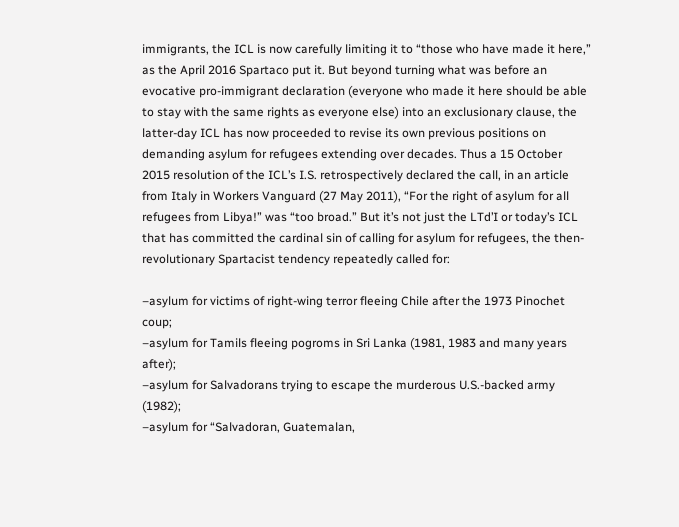immigrants, the ICL is now carefully limiting it to “those who have made it here,” as the April 2016 Spartaco put it. But beyond turning what was before an evocative pro-immigrant declaration (everyone who made it here should be able to stay with the same rights as everyone else) into an exclusionary clause, the latter-day ICL has now proceeded to revise its own previous positions on demanding asylum for refugees extending over decades. Thus a 15 October 2015 resolution of the ICL’s I.S. retrospectively declared the call, in an article from Italy in Workers Vanguard (27 May 2011), “For the right of asylum for all refugees from Libya!” was “too broad.” But it’s not just the LTd’I or today’s ICL that has committed the cardinal sin of calling for asylum for refugees, the then-revolutionary Spartacist tendency repeatedly called for:

–asylum for victims of right-wing terror fleeing Chile after the 1973 Pinochet coup;
–asylum for Tamils fleeing pogroms in Sri Lanka (1981, 1983 and many years after);
–asylum for Salvadorans trying to escape the murderous U.S.-backed army (1982);
–asylum for “Salvadoran, Guatemalan,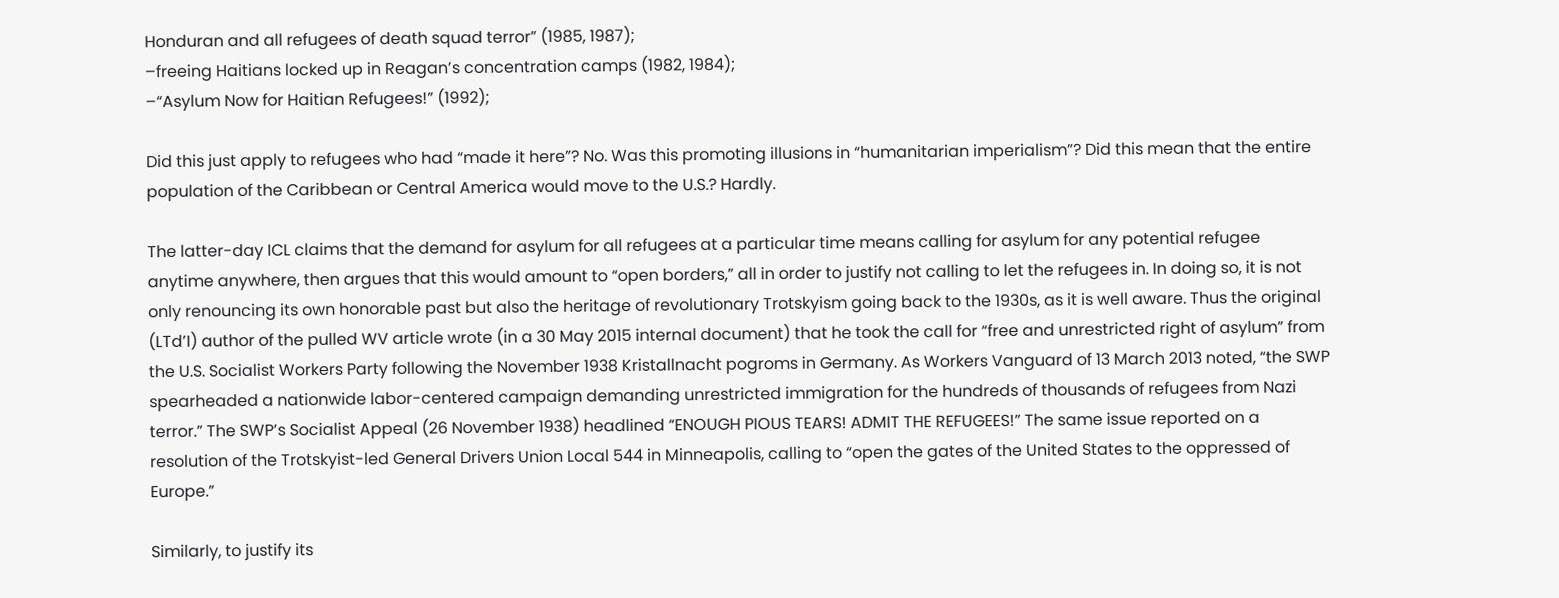Honduran and all refugees of death squad terror” (1985, 1987);
–freeing Haitians locked up in Reagan’s concentration camps (1982, 1984);
–“Asylum Now for Haitian Refugees!” (1992);

Did this just apply to refugees who had “made it here”? No. Was this promoting illusions in “humanitarian imperialism”? Did this mean that the entire population of the Caribbean or Central America would move to the U.S.? Hardly.

The latter-day ICL claims that the demand for asylum for all refugees at a particular time means calling for asylum for any potential refugee anytime anywhere, then argues that this would amount to “open borders,” all in order to justify not calling to let the refugees in. In doing so, it is not only renouncing its own honorable past but also the heritage of revolutionary Trotskyism going back to the 1930s, as it is well aware. Thus the original (LTd’I) author of the pulled WV article wrote (in a 30 May 2015 internal document) that he took the call for “free and unrestricted right of asylum” from the U.S. Socialist Workers Party following the November 1938 Kristallnacht pogroms in Germany. As Workers Vanguard of 13 March 2013 noted, “the SWP spearheaded a nationwide labor-centered campaign demanding unrestricted immigration for the hundreds of thousands of refugees from Nazi terror.” The SWP’s Socialist Appeal (26 November 1938) headlined “ENOUGH PIOUS TEARS! ADMIT THE REFUGEES!” The same issue reported on a resolution of the Trotskyist-led General Drivers Union Local 544 in Minneapolis, calling to “open the gates of the United States to the oppressed of Europe.”

Similarly, to justify its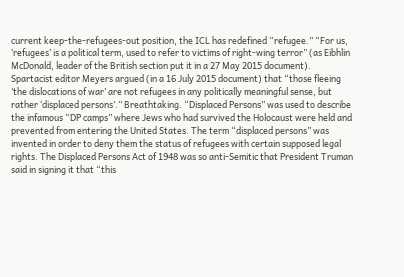current keep-the-refugees-out position, the ICL has redefined “refugee.” “For us, ‘refugees’ is a political term, used to refer to victims of right-wing terror” (as Eibhlin McDonald, leader of the British section put it in a 27 May 2015 document). Spartacist editor Meyers argued (in a 16 July 2015 document) that “those fleeing ‘the dislocations of war’ are not refugees in any politically meaningful sense, but rather ‘displaced persons’.” Breathtaking. “Displaced Persons” was used to describe the infamous “DP camps” where Jews who had survived the Holocaust were held and prevented from entering the United States. The term “displaced persons” was invented in order to deny them the status of refugees with certain supposed legal rights. The Displaced Persons Act of 1948 was so anti-Semitic that President Truman said in signing it that “this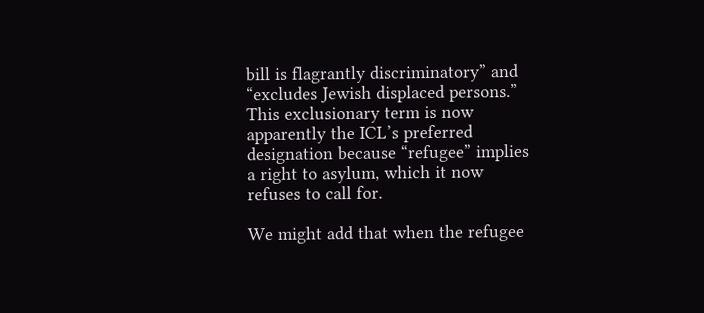bill is flagrantly discriminatory” and “excludes Jewish displaced persons.” This exclusionary term is now apparently the ICL’s preferred designation because “refugee” implies a right to asylum, which it now refuses to call for.

We might add that when the refugee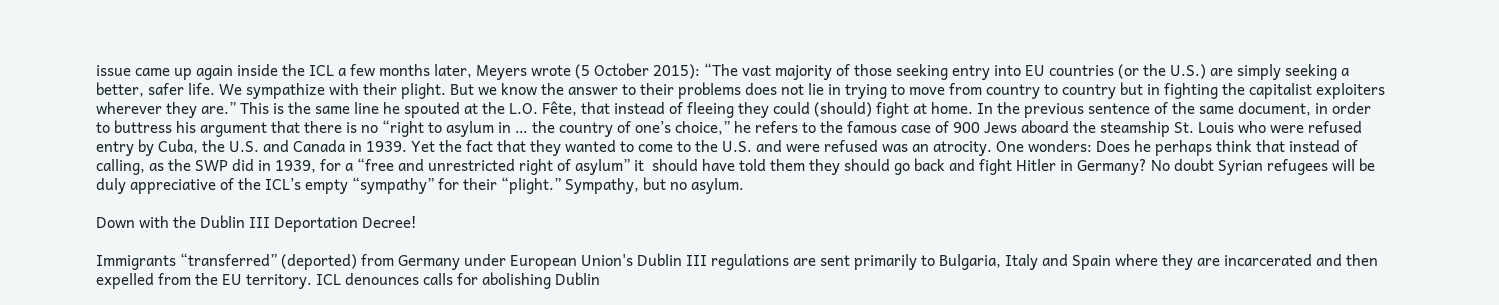issue came up again inside the ICL a few months later, Meyers wrote (5 October 2015): “The vast majority of those seeking entry into EU countries (or the U.S.) are simply seeking a better, safer life. We sympathize with their plight. But we know the answer to their problems does not lie in trying to move from country to country but in fighting the capitalist exploiters wherever they are.” This is the same line he spouted at the L.O. Fête, that instead of fleeing they could (should) fight at home. In the previous sentence of the same document, in order to buttress his argument that there is no “right to asylum in … the country of one’s choice,” he refers to the famous case of 900 Jews aboard the steamship St. Louis who were refused entry by Cuba, the U.S. and Canada in 1939. Yet the fact that they wanted to come to the U.S. and were refused was an atrocity. One wonders: Does he perhaps think that instead of calling, as the SWP did in 1939, for a “free and unrestricted right of asylum” it  should have told them they should go back and fight Hitler in Germany? No doubt Syrian refugees will be duly appreciative of the ICL’s empty “sympathy” for their “plight.” Sympathy, but no asylum.

Down with the Dublin III Deportation Decree!

Immigrants “transferred” (deported) from Germany under European Union's Dublin III regulations are sent primarily to Bulgaria, Italy and Spain where they are incarcerated and then expelled from the EU territory. ICL denounces calls for abolishing Dublin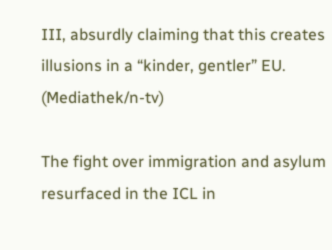III, absurdly claiming that this creates illusions in a “kinder, gentler” EU. (Mediathek/n-tv)

The fight over immigration and asylum resurfaced in the ICL in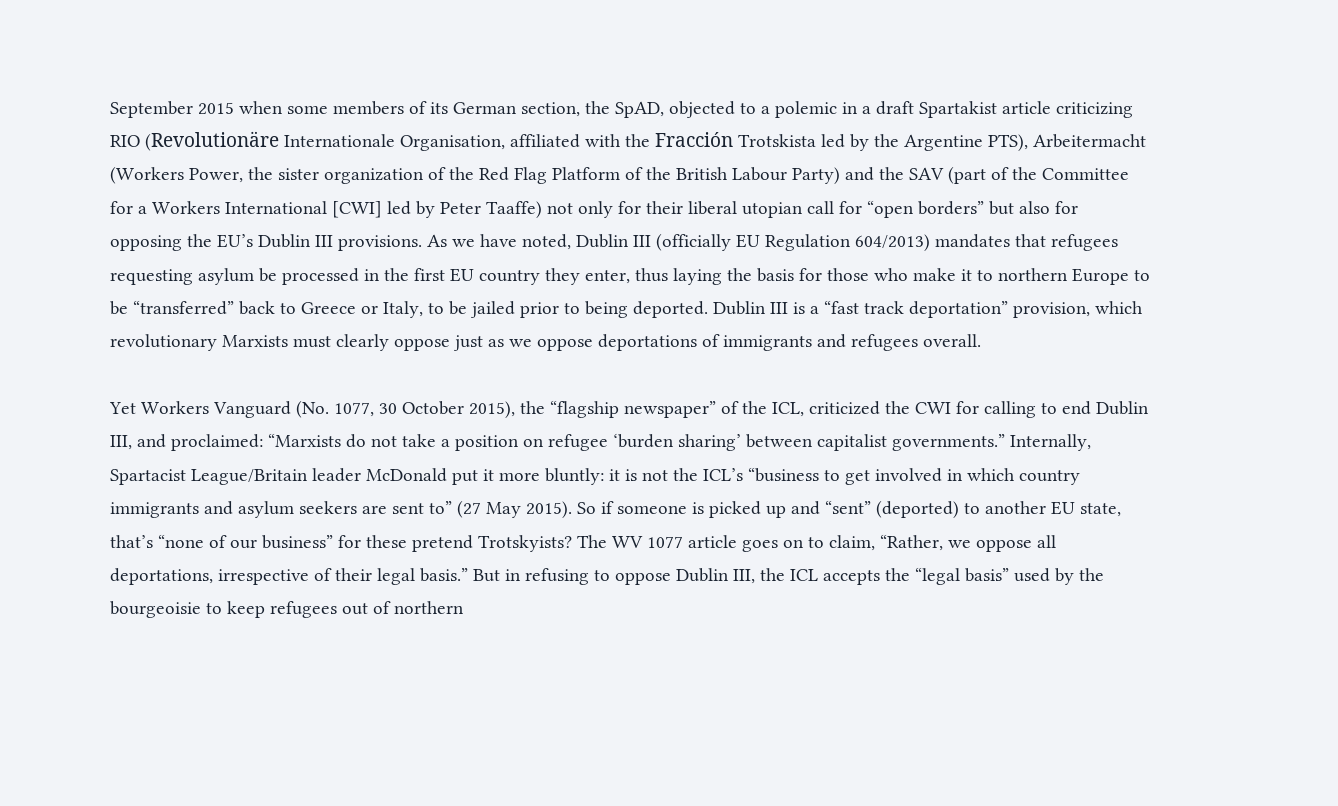September 2015 when some members of its German section, the SpAD, objected to a polemic in a draft Spartakist article criticizing RIO (Revolutionäre Internationale Organisation, affiliated with the Fracción Trotskista led by the Argentine PTS), Arbeitermacht (Workers Power, the sister organization of the Red Flag Platform of the British Labour Party) and the SAV (part of the Committee for a Workers International [CWI] led by Peter Taaffe) not only for their liberal utopian call for “open borders” but also for opposing the EU’s Dublin III provisions. As we have noted, Dublin III (officially EU Regulation 604/2013) mandates that refugees requesting asylum be processed in the first EU country they enter, thus laying the basis for those who make it to northern Europe to be “transferred” back to Greece or Italy, to be jailed prior to being deported. Dublin III is a “fast track deportation” provision, which revolutionary Marxists must clearly oppose just as we oppose deportations of immigrants and refugees overall.

Yet Workers Vanguard (No. 1077, 30 October 2015), the “flagship newspaper” of the ICL, criticized the CWI for calling to end Dublin III, and proclaimed: “Marxists do not take a position on refugee ‘burden sharing’ between capitalist governments.” Internally, Spartacist League/Britain leader McDonald put it more bluntly: it is not the ICL’s “business to get involved in which country immigrants and asylum seekers are sent to” (27 May 2015). So if someone is picked up and “sent” (deported) to another EU state, that’s “none of our business” for these pretend Trotskyists? The WV 1077 article goes on to claim, “Rather, we oppose all deportations, irrespective of their legal basis.” But in refusing to oppose Dublin III, the ICL accepts the “legal basis” used by the bourgeoisie to keep refugees out of northern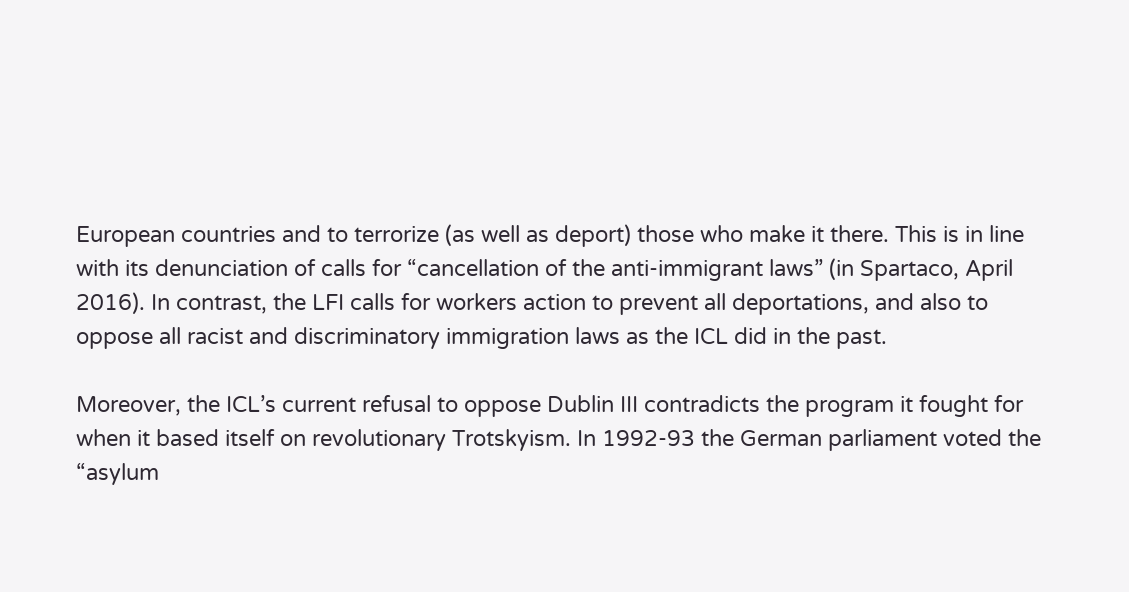European countries and to terrorize (as well as deport) those who make it there. This is in line with its denunciation of calls for “cancellation of the anti-immigrant laws” (in Spartaco, April 2016). In contrast, the LFI calls for workers action to prevent all deportations, and also to oppose all racist and discriminatory immigration laws as the ICL did in the past.

Moreover, the ICL’s current refusal to oppose Dublin III contradicts the program it fought for when it based itself on revolutionary Trotskyism. In 1992-93 the German parliament voted the “asylum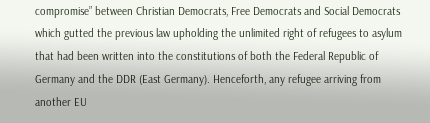compromise” between Christian Democrats, Free Democrats and Social Democrats which gutted the previous law upholding the unlimited right of refugees to asylum that had been written into the constitutions of both the Federal Republic of Germany and the DDR (East Germany). Henceforth, any refugee arriving from another EU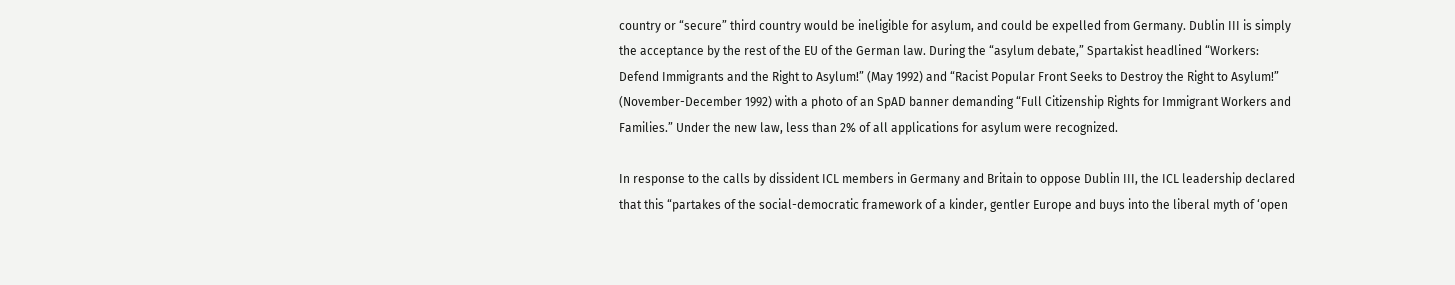country or “secure” third country would be ineligible for asylum, and could be expelled from Germany. Dublin III is simply the acceptance by the rest of the EU of the German law. During the “asylum debate,” Spartakist headlined “Workers: Defend Immigrants and the Right to Asylum!” (May 1992) and “Racist Popular Front Seeks to Destroy the Right to Asylum!” (November-December 1992) with a photo of an SpAD banner demanding “Full Citizenship Rights for Immigrant Workers and Families.” Under the new law, less than 2% of all applications for asylum were recognized.

In response to the calls by dissident ICL members in Germany and Britain to oppose Dublin III, the ICL leadership declared that this “partakes of the social-democratic framework of a kinder, gentler Europe and buys into the liberal myth of ‘open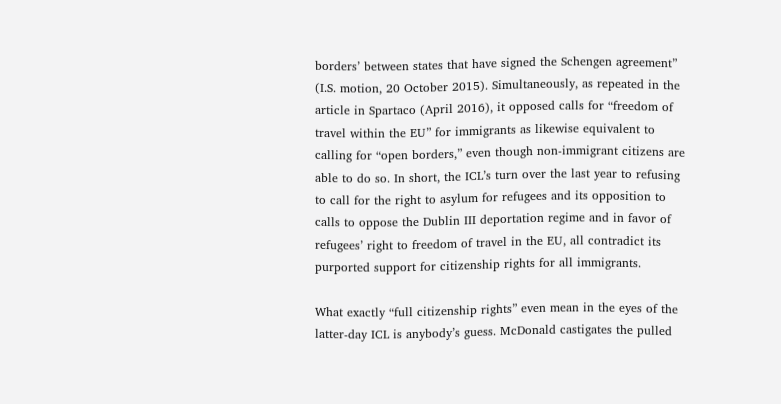borders’ between states that have signed the Schengen agreement” (I.S. motion, 20 October 2015). Simultaneously, as repeated in the article in Spartaco (April 2016), it opposed calls for “freedom of travel within the EU” for immigrants as likewise equivalent to calling for “open borders,” even though non-immigrant citizens are able to do so. In short, the ICL’s turn over the last year to refusing to call for the right to asylum for refugees and its opposition to calls to oppose the Dublin III deportation regime and in favor of refugees’ right to freedom of travel in the EU, all contradict its purported support for citizenship rights for all immigrants.

What exactly “full citizenship rights” even mean in the eyes of the latter-day ICL is anybody’s guess. McDonald castigates the pulled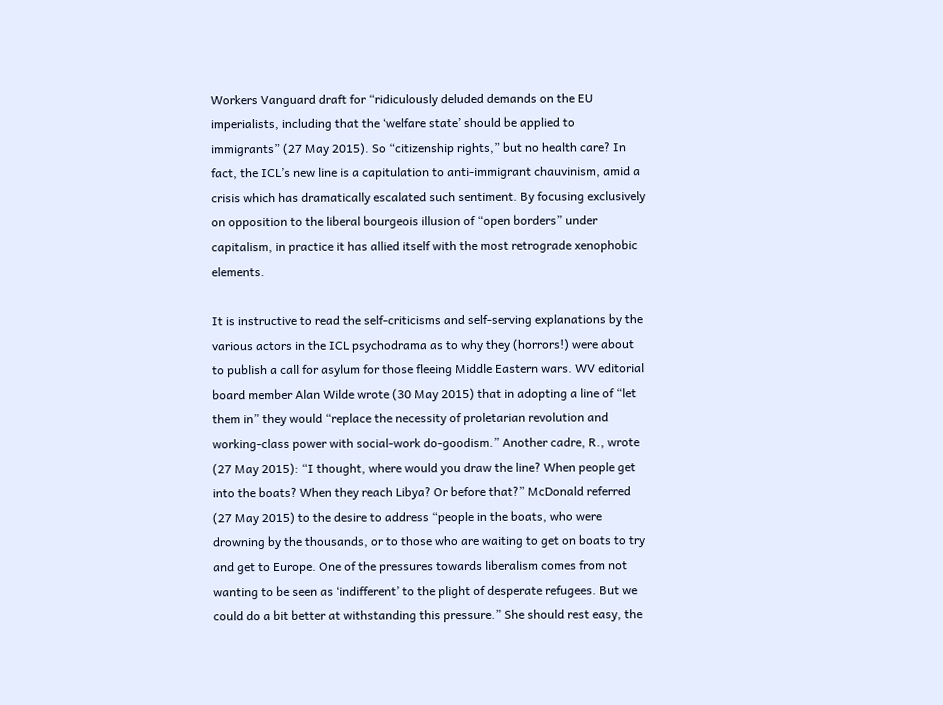Workers Vanguard draft for “ridiculously deluded demands on the EU imperialists, including that the ‘welfare state’ should be applied to immigrants” (27 May 2015). So “citizenship rights,” but no health care? In fact, the ICL’s new line is a capitulation to anti-immigrant chauvinism, amid a crisis which has dramatically escalated such sentiment. By focusing exclusively on opposition to the liberal bourgeois illusion of “open borders” under capitalism, in practice it has allied itself with the most retrograde xenophobic elements.

It is instructive to read the self-criticisms and self-serving explanations by the various actors in the ICL psychodrama as to why they (horrors!) were about to publish a call for asylum for those fleeing Middle Eastern wars. WV editorial board member Alan Wilde wrote (30 May 2015) that in adopting a line of “let them in” they would “replace the necessity of proletarian revolution and working-class power with social-work do-goodism.” Another cadre, R., wrote (27 May 2015): “I thought, where would you draw the line? When people get into the boats? When they reach Libya? Or before that?” McDonald referred (27 May 2015) to the desire to address “people in the boats, who were drowning by the thousands, or to those who are waiting to get on boats to try and get to Europe. One of the pressures towards liberalism comes from not wanting to be seen as ‘indifferent’ to the plight of desperate refugees. But we could do a bit better at withstanding this pressure.” She should rest easy, the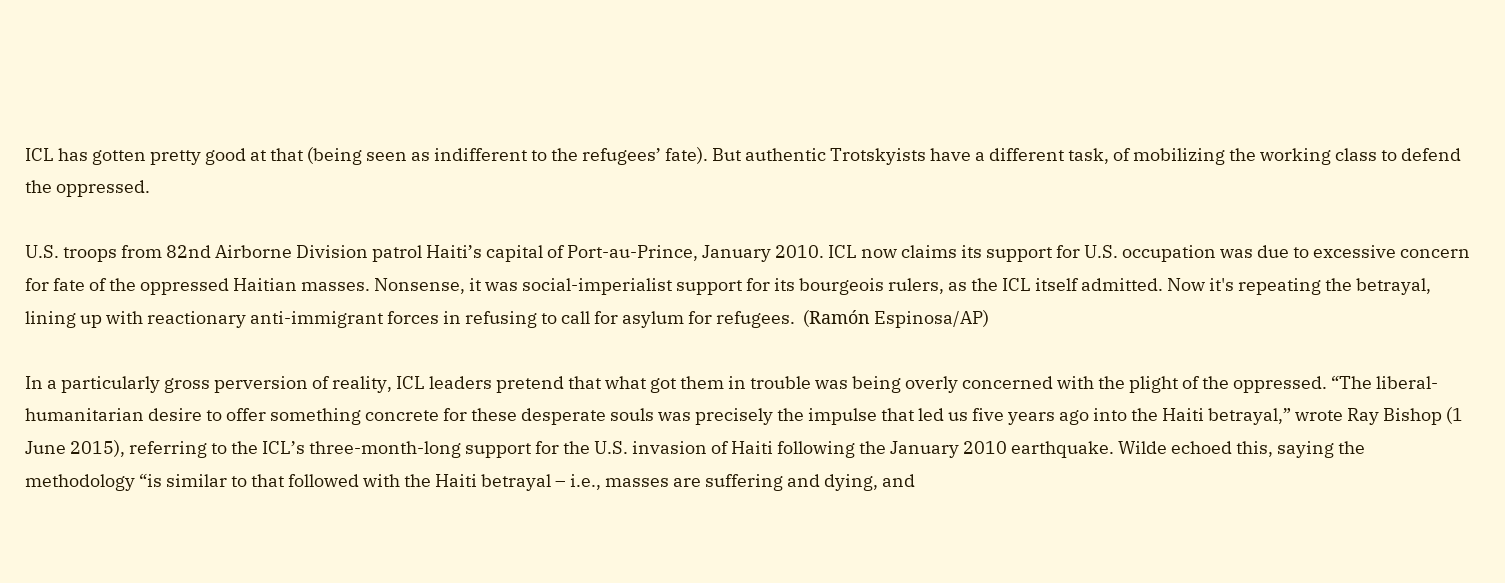ICL has gotten pretty good at that (being seen as indifferent to the refugees’ fate). But authentic Trotskyists have a different task, of mobilizing the working class to defend the oppressed.

U.S. troops from 82nd Airborne Division patrol Haiti’s capital of Port-au-Prince, January 2010. ICL now claims its support for U.S. occupation was due to excessive concern for fate of the oppressed Haitian masses. Nonsense, it was social-imperialist support for its bourgeois rulers, as the ICL itself admitted. Now it's repeating the betrayal, lining up with reactionary anti-immigrant forces in refusing to call for asylum for refugees.  (Ramón Espinosa/AP)

In a particularly gross perversion of reality, ICL leaders pretend that what got them in trouble was being overly concerned with the plight of the oppressed. “The liberal-humanitarian desire to offer something concrete for these desperate souls was precisely the impulse that led us five years ago into the Haiti betrayal,” wrote Ray Bishop (1 June 2015), referring to the ICL’s three-month-long support for the U.S. invasion of Haiti following the January 2010 earthquake. Wilde echoed this, saying the methodology “is similar to that followed with the Haiti betrayal – i.e., masses are suffering and dying, and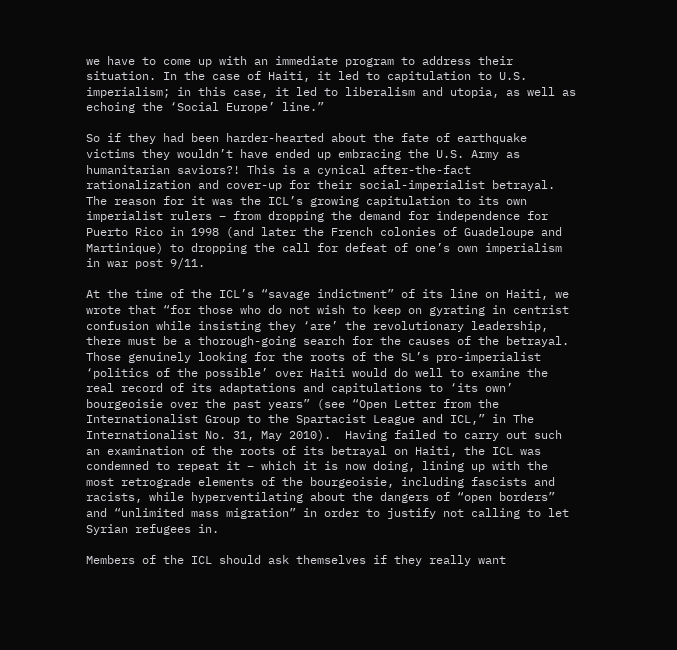we have to come up with an immediate program to address their situation. In the case of Haiti, it led to capitulation to U.S. imperialism; in this case, it led to liberalism and utopia, as well as echoing the ‘Social Europe’ line.”

So if they had been harder-hearted about the fate of earthquake victims they wouldn’t have ended up embracing the U.S. Army as humanitarian saviors?! This is a cynical after-the-fact rationalization and cover-up for their social-imperialist betrayal. The reason for it was the ICL’s growing capitulation to its own imperialist rulers – from dropping the demand for independence for Puerto Rico in 1998 (and later the French colonies of Guadeloupe and Martinique) to dropping the call for defeat of one’s own imperialism in war post 9/11.

At the time of the ICL’s “savage indictment” of its line on Haiti, we wrote that “for those who do not wish to keep on gyrating in centrist confusion while insisting they ‘are’ the revolutionary leadership, there must be a thorough-going search for the causes of the betrayal. Those genuinely looking for the roots of the SL’s pro-imperialist ‘politics of the possible’ over Haiti would do well to examine the real record of its adaptations and capitulations to ‘its own’ bourgeoisie over the past years” (see “Open Letter from the Internationalist Group to the Spartacist League and ICL,” in The Internationalist No. 31, May 2010).  Having failed to carry out such an examination of the roots of its betrayal on Haiti, the ICL was condemned to repeat it – which it is now doing, lining up with the most retrograde elements of the bourgeoisie, including fascists and racists, while hyperventilating about the dangers of “open borders” and “unlimited mass migration” in order to justify not calling to let Syrian refugees in.

Members of the ICL should ask themselves if they really want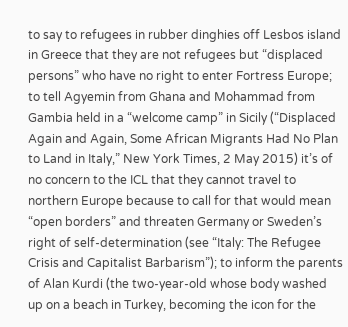to say to refugees in rubber dinghies off Lesbos island in Greece that they are not refugees but “displaced persons” who have no right to enter Fortress Europe; to tell Agyemin from Ghana and Mohammad from Gambia held in a “welcome camp” in Sicily (“Displaced Again and Again, Some African Migrants Had No Plan to Land in Italy,” New York Times, 2 May 2015) it’s of no concern to the ICL that they cannot travel to northern Europe because to call for that would mean “open borders” and threaten Germany or Sweden’s right of self-determination (see “Italy: The Refugee Crisis and Capitalist Barbarism”); to inform the parents of Alan Kurdi (the two-year-old whose body washed up on a beach in Turkey, becoming the icon for the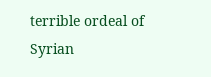terrible ordeal of Syrian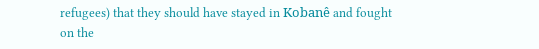refugees) that they should have stayed in Kobanê and fought on the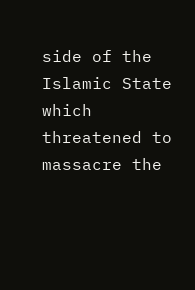side of the Islamic State which threatened to massacre the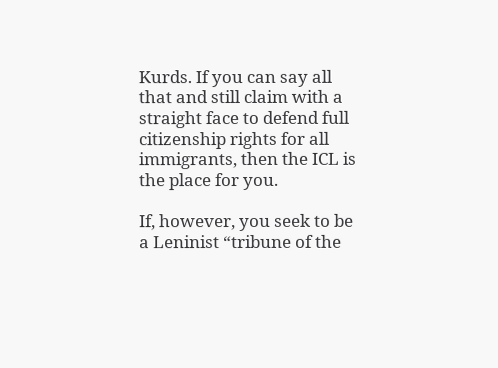Kurds. If you can say all that and still claim with a straight face to defend full citizenship rights for all immigrants, then the ICL is the place for you.

If, however, you seek to be a Leninist “tribune of the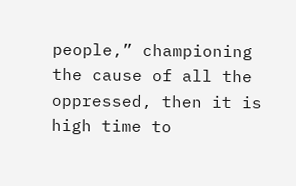people,” championing the cause of all the oppressed, then it is high time to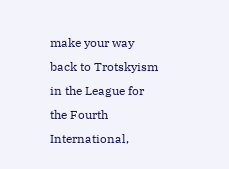make your way back to Trotskyism in the League for the Fourth International,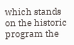which stands on the historic program the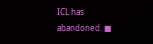ICL has abandoned. ■